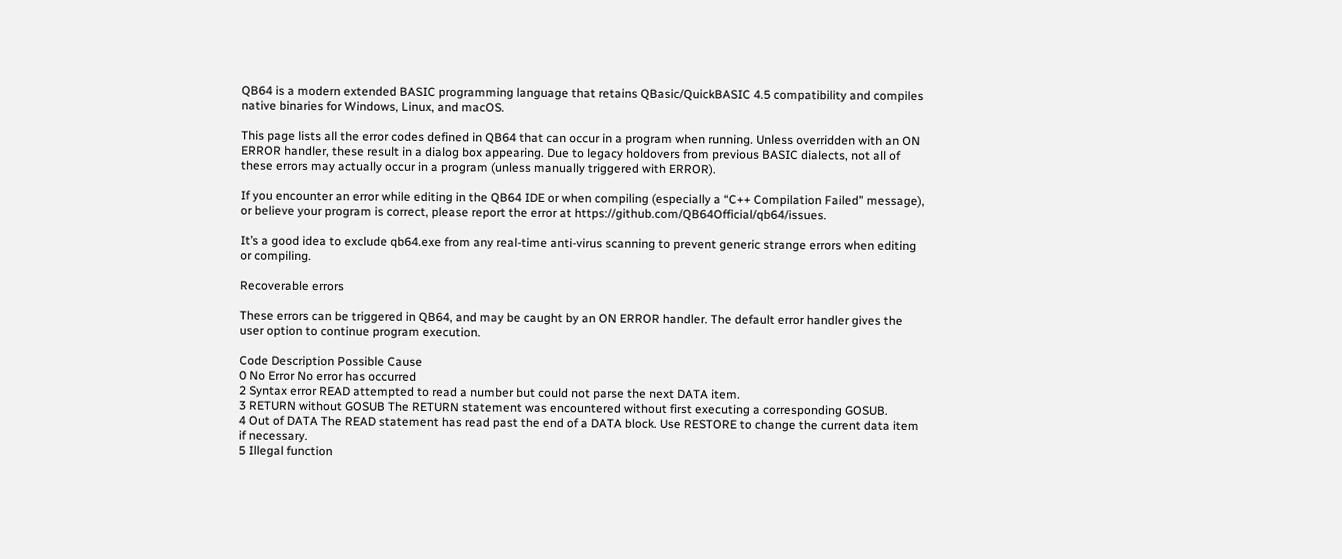QB64 is a modern extended BASIC programming language that retains QBasic/QuickBASIC 4.5 compatibility and compiles native binaries for Windows, Linux, and macOS.

This page lists all the error codes defined in QB64 that can occur in a program when running. Unless overridden with an ON ERROR handler, these result in a dialog box appearing. Due to legacy holdovers from previous BASIC dialects, not all of these errors may actually occur in a program (unless manually triggered with ERROR).

If you encounter an error while editing in the QB64 IDE or when compiling (especially a “C++ Compilation Failed” message), or believe your program is correct, please report the error at https://github.com/QB64Official/qb64/issues.

It’s a good idea to exclude qb64.exe from any real-time anti-virus scanning to prevent generic strange errors when editing or compiling.

Recoverable errors

These errors can be triggered in QB64, and may be caught by an ON ERROR handler. The default error handler gives the user option to continue program execution.

Code Description Possible Cause
0 No Error No error has occurred
2 Syntax error READ attempted to read a number but could not parse the next DATA item.
3 RETURN without GOSUB The RETURN statement was encountered without first executing a corresponding GOSUB.
4 Out of DATA The READ statement has read past the end of a DATA block. Use RESTORE to change the current data item if necessary.
5 Illegal function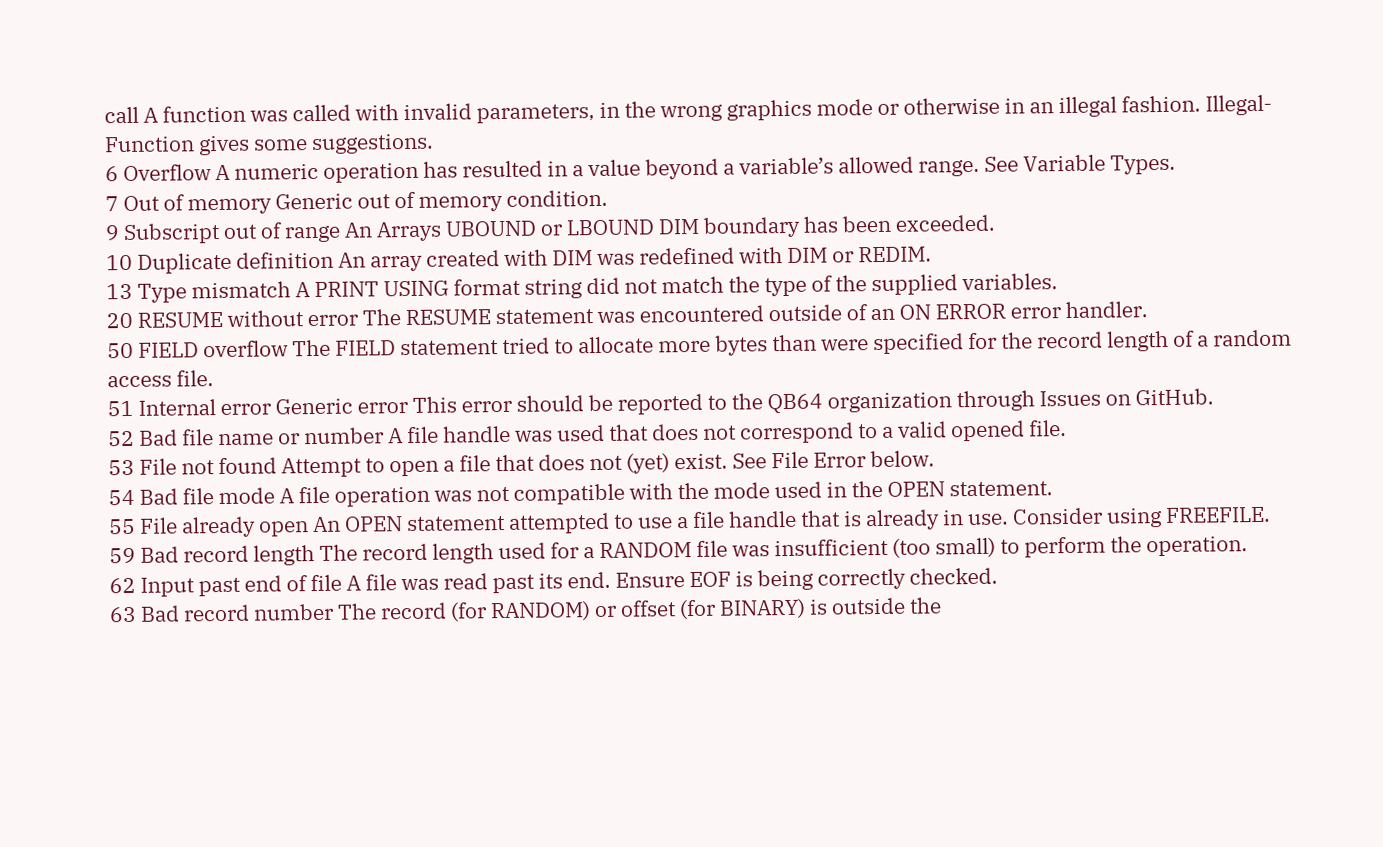call A function was called with invalid parameters, in the wrong graphics mode or otherwise in an illegal fashion. Illegal-Function gives some suggestions.
6 Overflow A numeric operation has resulted in a value beyond a variable’s allowed range. See Variable Types.
7 Out of memory Generic out of memory condition.
9 Subscript out of range An Arrays UBOUND or LBOUND DIM boundary has been exceeded.
10 Duplicate definition An array created with DIM was redefined with DIM or REDIM.
13 Type mismatch A PRINT USING format string did not match the type of the supplied variables.
20 RESUME without error The RESUME statement was encountered outside of an ON ERROR error handler.
50 FIELD overflow The FIELD statement tried to allocate more bytes than were specified for the record length of a random access file.
51 Internal error Generic error This error should be reported to the QB64 organization through Issues on GitHub.
52 Bad file name or number A file handle was used that does not correspond to a valid opened file.
53 File not found Attempt to open a file that does not (yet) exist. See File Error below.
54 Bad file mode A file operation was not compatible with the mode used in the OPEN statement.
55 File already open An OPEN statement attempted to use a file handle that is already in use. Consider using FREEFILE.
59 Bad record length The record length used for a RANDOM file was insufficient (too small) to perform the operation.
62 Input past end of file A file was read past its end. Ensure EOF is being correctly checked.
63 Bad record number The record (for RANDOM) or offset (for BINARY) is outside the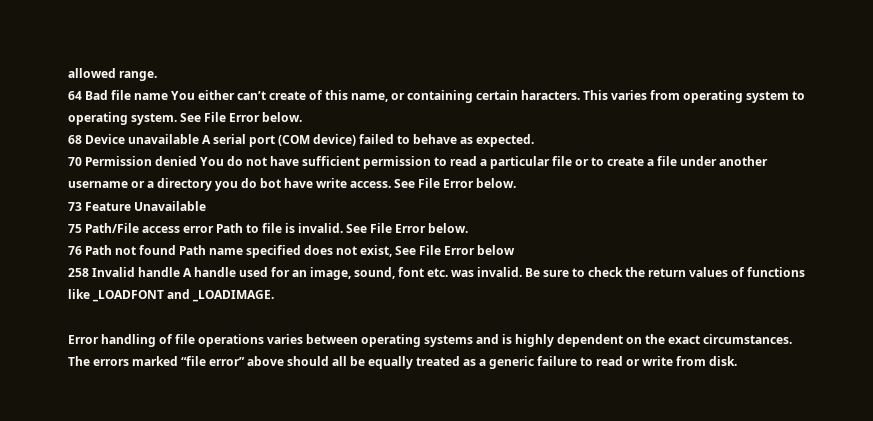allowed range.
64 Bad file name You either can’t create of this name, or containing certain haracters. This varies from operating system to operating system. See File Error below.
68 Device unavailable A serial port (COM device) failed to behave as expected.
70 Permission denied You do not have sufficient permission to read a particular file or to create a file under another username or a directory you do bot have write access. See File Error below.
73 Feature Unavailable
75 Path/File access error Path to file is invalid. See File Error below.
76 Path not found Path name specified does not exist, See File Error below
258 Invalid handle A handle used for an image, sound, font etc. was invalid. Be sure to check the return values of functions like _LOADFONT and _LOADIMAGE.

Error handling of file operations varies between operating systems and is highly dependent on the exact circumstances. The errors marked “file error” above should all be equally treated as a generic failure to read or write from disk.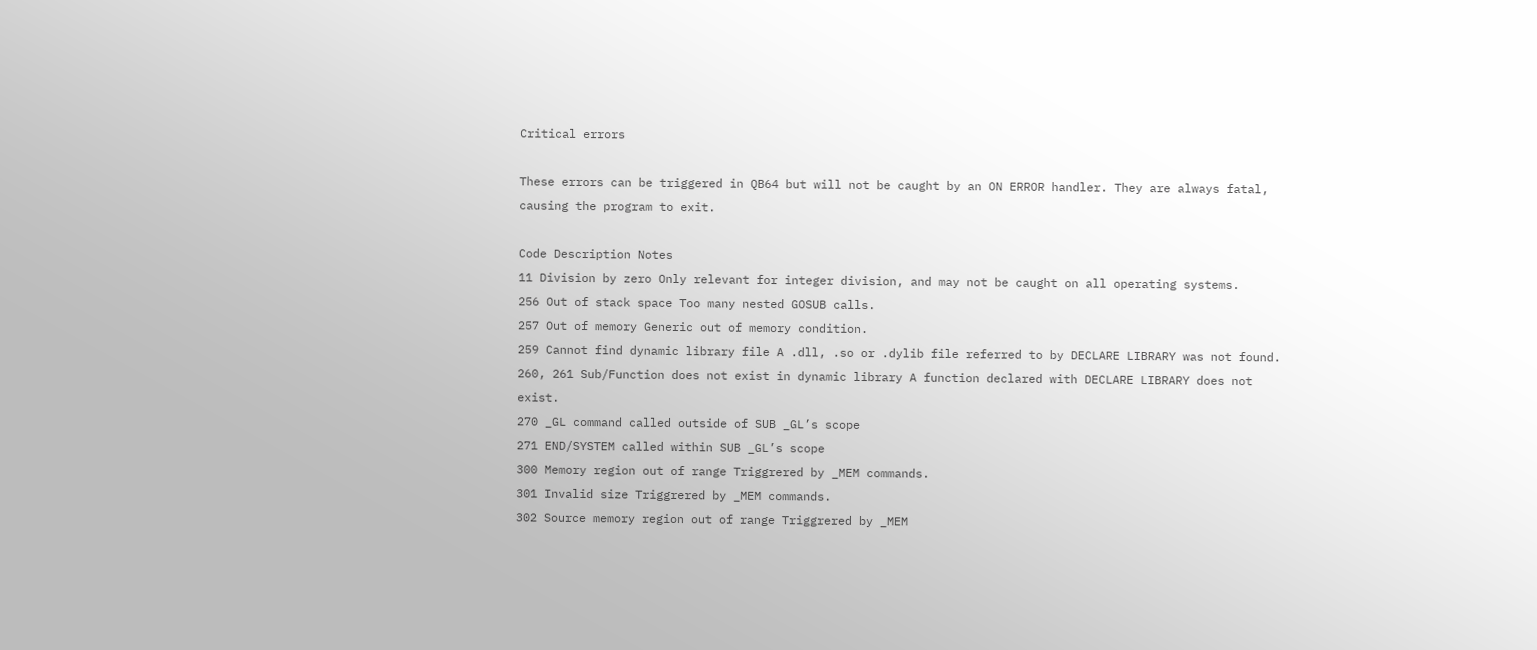Critical errors

These errors can be triggered in QB64 but will not be caught by an ON ERROR handler. They are always fatal, causing the program to exit.

Code Description Notes
11 Division by zero Only relevant for integer division, and may not be caught on all operating systems.
256 Out of stack space Too many nested GOSUB calls.
257 Out of memory Generic out of memory condition.
259 Cannot find dynamic library file A .dll, .so or .dylib file referred to by DECLARE LIBRARY was not found.
260, 261 Sub/Function does not exist in dynamic library A function declared with DECLARE LIBRARY does not exist.
270 _GL command called outside of SUB _GL’s scope
271 END/SYSTEM called within SUB _GL’s scope
300 Memory region out of range Triggrered by _MEM commands.
301 Invalid size Triggrered by _MEM commands.
302 Source memory region out of range Triggrered by _MEM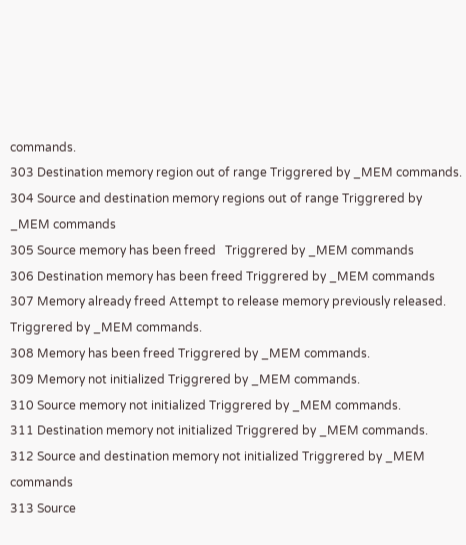commands.
303 Destination memory region out of range Triggrered by _MEM commands.
304 Source and destination memory regions out of range Triggrered by _MEM commands
305 Source memory has been freed   Triggrered by _MEM commands
306 Destination memory has been freed Triggrered by _MEM commands
307 Memory already freed Attempt to release memory previously released. Triggrered by _MEM commands.
308 Memory has been freed Triggrered by _MEM commands.
309 Memory not initialized Triggrered by _MEM commands.
310 Source memory not initialized Triggrered by _MEM commands.
311 Destination memory not initialized Triggrered by _MEM commands.
312 Source and destination memory not initialized Triggrered by _MEM commands
313 Source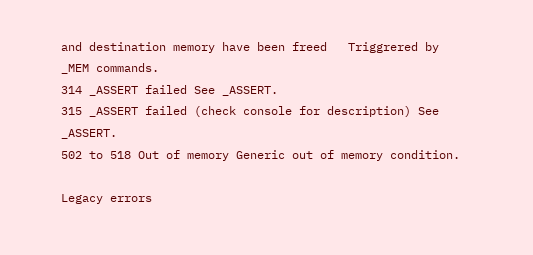and destination memory have been freed   Triggrered by _MEM commands.
314 _ASSERT failed See _ASSERT.
315 _ASSERT failed (check console for description) See _ASSERT.
502 to 518 Out of memory Generic out of memory condition.

Legacy errors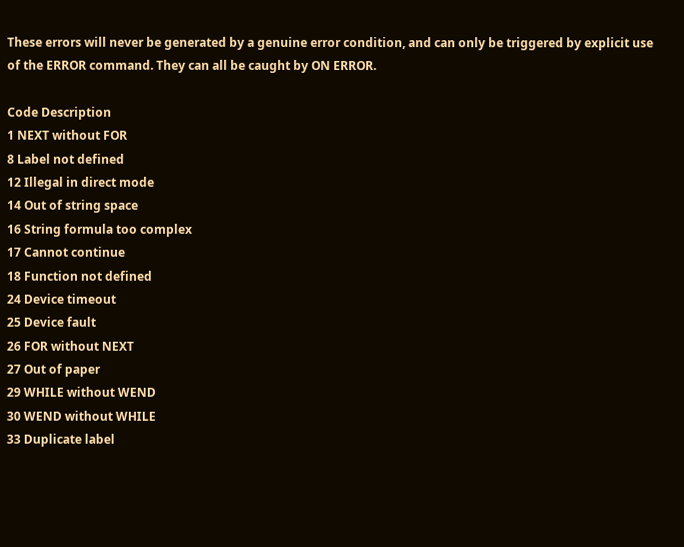These errors will never be generated by a genuine error condition, and can only be triggered by explicit use of the ERROR command. They can all be caught by ON ERROR.

Code Description
1 NEXT without FOR
8 Label not defined
12 Illegal in direct mode
14 Out of string space
16 String formula too complex
17 Cannot continue
18 Function not defined
24 Device timeout
25 Device fault
26 FOR without NEXT
27 Out of paper
29 WHILE without WEND
30 WEND without WHILE
33 Duplicate label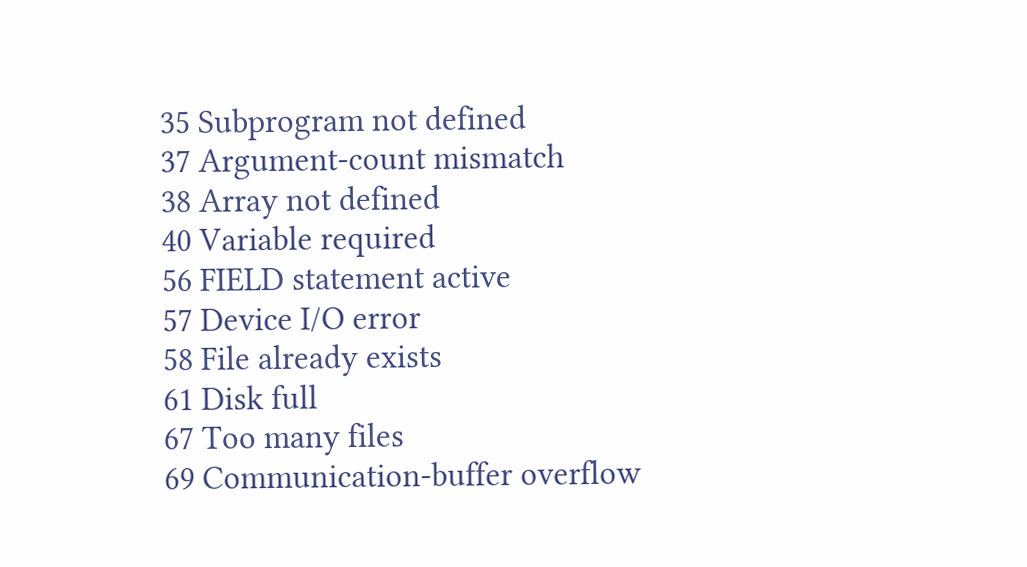35 Subprogram not defined
37 Argument-count mismatch
38 Array not defined
40 Variable required
56 FIELD statement active
57 Device I/O error
58 File already exists
61 Disk full
67 Too many files
69 Communication-buffer overflow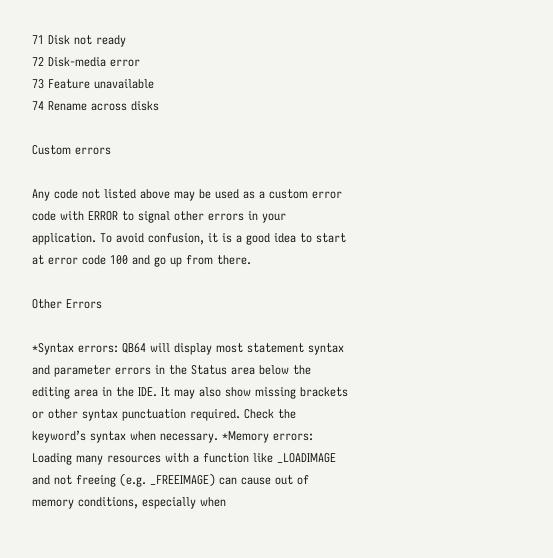71 Disk not ready
72 Disk-media error
73 Feature unavailable
74 Rename across disks

Custom errors

Any code not listed above may be used as a custom error code with ERROR to signal other errors in your application. To avoid confusion, it is a good idea to start at error code 100 and go up from there.

Other Errors

*Syntax errors: QB64 will display most statement syntax and parameter errors in the Status area below the editing area in the IDE. It may also show missing brackets or other syntax punctuation required. Check the keyword’s syntax when necessary. *Memory errors: Loading many resources with a function like _LOADIMAGE and not freeing (e.g. _FREEIMAGE) can cause out of memory conditions, especially when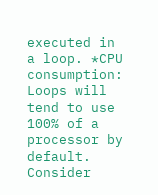executed in a loop. *CPU consumption: Loops will tend to use 100% of a processor by default. Consider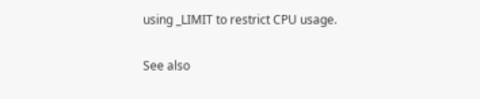using _LIMIT to restrict CPU usage.

See also